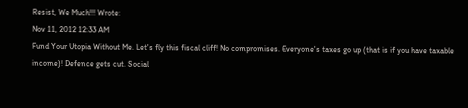Resist, We Much!!! Wrote:
Nov 11, 2012 12:33 AM
Fund Your Utopia Without Me. Let's fly this fiscal cliff! No compromises. Everyone's taxes go up (that is if you have taxable income)! Defence gets cut. Social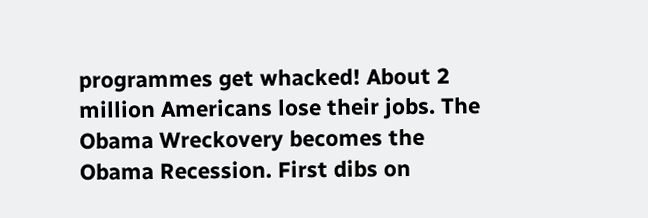programmes get whacked! About 2 million Americans lose their jobs. The Obama Wreckovery becomes the Obama Recession. First dibs on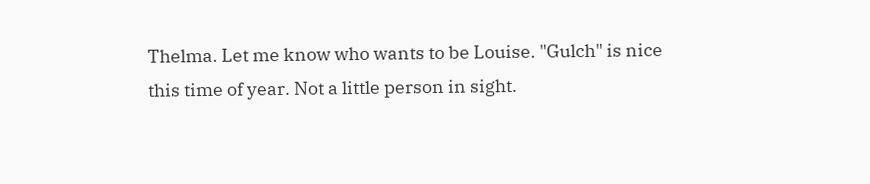Thelma. Let me know who wants to be Louise. "Gulch" is nice this time of year. Not a little person in sight.